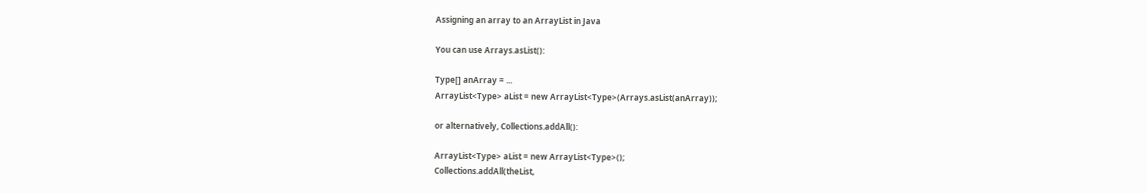Assigning an array to an ArrayList in Java

You can use Arrays.asList():

Type[] anArray = ...
ArrayList<Type> aList = new ArrayList<Type>(Arrays.asList(anArray));

or alternatively, Collections.addAll():

ArrayList<Type> aList = new ArrayList<Type>();
Collections.addAll(theList,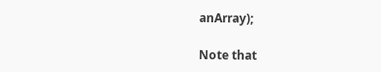anArray);

Note that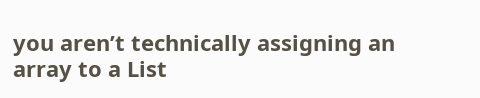you aren’t technically assigning an array to a List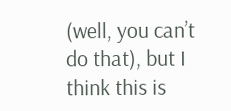(well, you can’t do that), but I think this is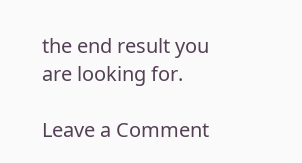the end result you are looking for.

Leave a Comment